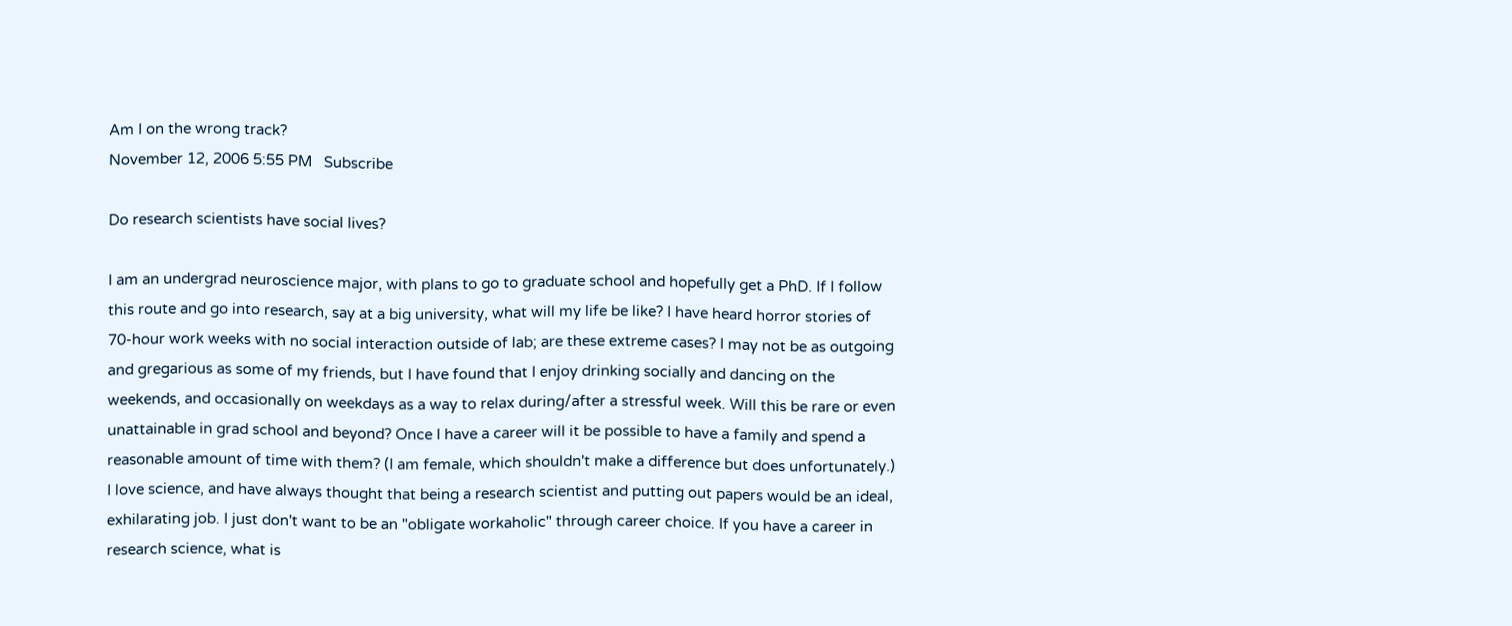Am I on the wrong track?
November 12, 2006 5:55 PM   Subscribe

Do research scientists have social lives?

I am an undergrad neuroscience major, with plans to go to graduate school and hopefully get a PhD. If I follow this route and go into research, say at a big university, what will my life be like? I have heard horror stories of 70-hour work weeks with no social interaction outside of lab; are these extreme cases? I may not be as outgoing and gregarious as some of my friends, but I have found that I enjoy drinking socially and dancing on the weekends, and occasionally on weekdays as a way to relax during/after a stressful week. Will this be rare or even unattainable in grad school and beyond? Once I have a career will it be possible to have a family and spend a reasonable amount of time with them? (I am female, which shouldn't make a difference but does unfortunately.) I love science, and have always thought that being a research scientist and putting out papers would be an ideal, exhilarating job. I just don't want to be an "obligate workaholic" through career choice. If you have a career in research science, what is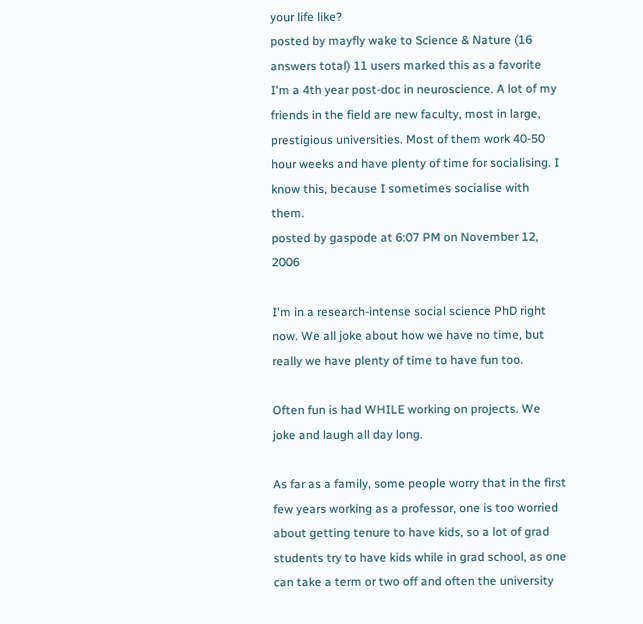your life like?
posted by mayfly wake to Science & Nature (16 answers total) 11 users marked this as a favorite
I'm a 4th year post-doc in neuroscience. A lot of my friends in the field are new faculty, most in large, prestigious universities. Most of them work 40-50 hour weeks and have plenty of time for socialising. I know this, because I sometimes socialise with them.
posted by gaspode at 6:07 PM on November 12, 2006

I'm in a research-intense social science PhD right now. We all joke about how we have no time, but really we have plenty of time to have fun too.

Often fun is had WHILE working on projects. We joke and laugh all day long.

As far as a family, some people worry that in the first few years working as a professor, one is too worried about getting tenure to have kids, so a lot of grad students try to have kids while in grad school, as one can take a term or two off and often the university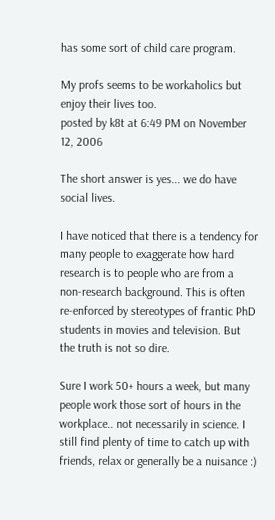has some sort of child care program.

My profs seems to be workaholics but enjoy their lives too.
posted by k8t at 6:49 PM on November 12, 2006

The short answer is yes... we do have social lives.

I have noticed that there is a tendency for many people to exaggerate how hard research is to people who are from a non-research background. This is often re-enforced by stereotypes of frantic PhD students in movies and television. But the truth is not so dire.

Sure I work 50+ hours a week, but many people work those sort of hours in the workplace.. not necessarily in science. I still find plenty of time to catch up with friends, relax or generally be a nuisance :)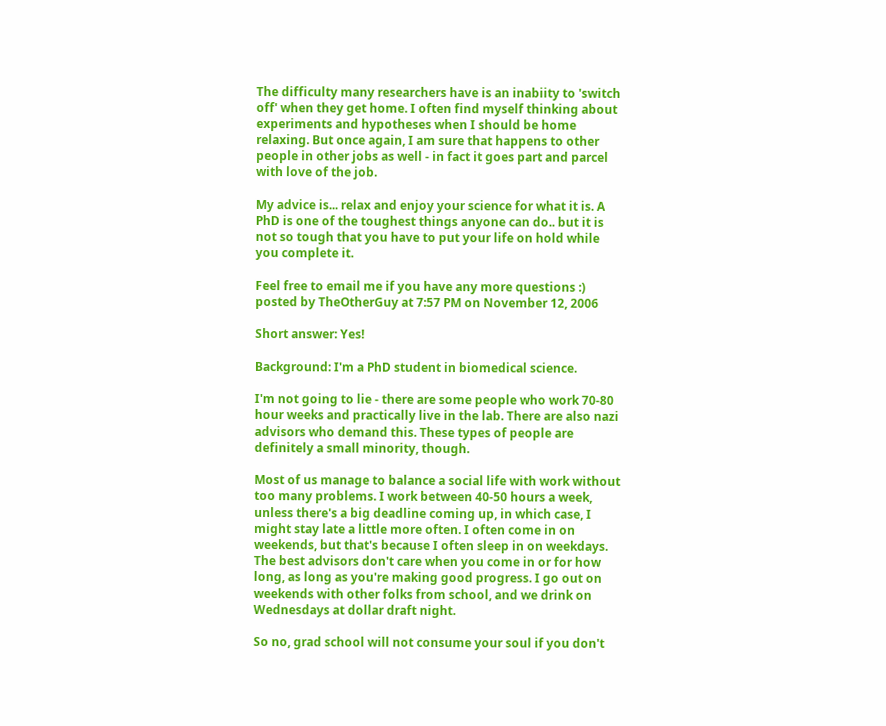The difficulty many researchers have is an inabiity to 'switch off' when they get home. I often find myself thinking about experiments and hypotheses when I should be home relaxing. But once again, I am sure that happens to other people in other jobs as well - in fact it goes part and parcel with love of the job.

My advice is... relax and enjoy your science for what it is. A PhD is one of the toughest things anyone can do.. but it is not so tough that you have to put your life on hold while you complete it.

Feel free to email me if you have any more questions :)
posted by TheOtherGuy at 7:57 PM on November 12, 2006

Short answer: Yes!

Background: I'm a PhD student in biomedical science.

I'm not going to lie - there are some people who work 70-80 hour weeks and practically live in the lab. There are also nazi advisors who demand this. These types of people are definitely a small minority, though.

Most of us manage to balance a social life with work without too many problems. I work between 40-50 hours a week, unless there's a big deadline coming up, in which case, I might stay late a little more often. I often come in on weekends, but that's because I often sleep in on weekdays. The best advisors don't care when you come in or for how long, as long as you're making good progress. I go out on weekends with other folks from school, and we drink on Wednesdays at dollar draft night.

So no, grad school will not consume your soul if you don't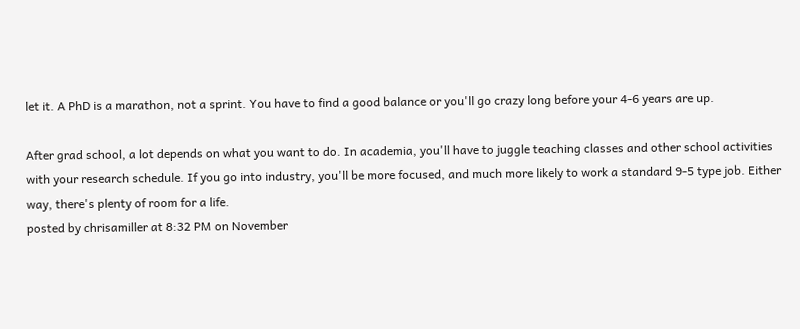let it. A PhD is a marathon, not a sprint. You have to find a good balance or you'll go crazy long before your 4-6 years are up.

After grad school, a lot depends on what you want to do. In academia, you'll have to juggle teaching classes and other school activities with your research schedule. If you go into industry, you'll be more focused, and much more likely to work a standard 9-5 type job. Either way, there's plenty of room for a life.
posted by chrisamiller at 8:32 PM on November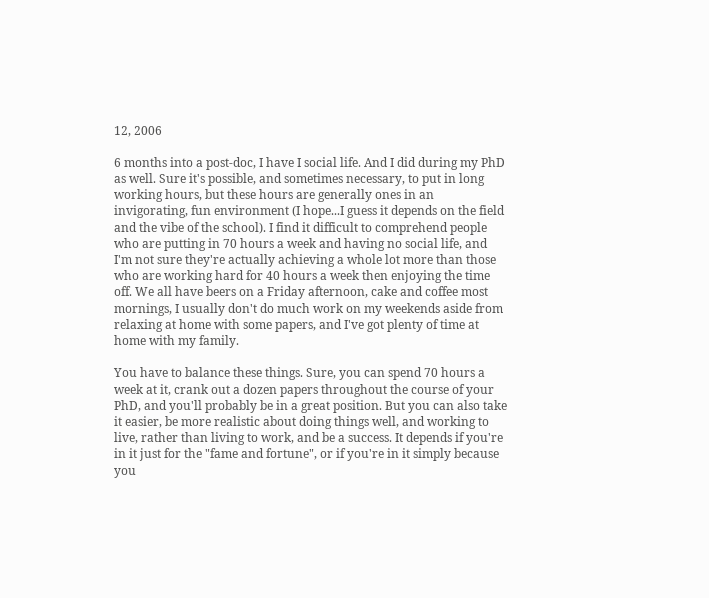12, 2006

6 months into a post-doc, I have I social life. And I did during my PhD as well. Sure it's possible, and sometimes necessary, to put in long working hours, but these hours are generally ones in an invigorating, fun environment (I hope...I guess it depends on the field and the vibe of the school). I find it difficult to comprehend people who are putting in 70 hours a week and having no social life, and I'm not sure they're actually achieving a whole lot more than those who are working hard for 40 hours a week then enjoying the time off. We all have beers on a Friday afternoon, cake and coffee most mornings, I usually don't do much work on my weekends aside from relaxing at home with some papers, and I've got plenty of time at home with my family.

You have to balance these things. Sure, you can spend 70 hours a week at it, crank out a dozen papers throughout the course of your PhD, and you'll probably be in a great position. But you can also take it easier, be more realistic about doing things well, and working to live, rather than living to work, and be a success. It depends if you're in it just for the "fame and fortune", or if you're in it simply because you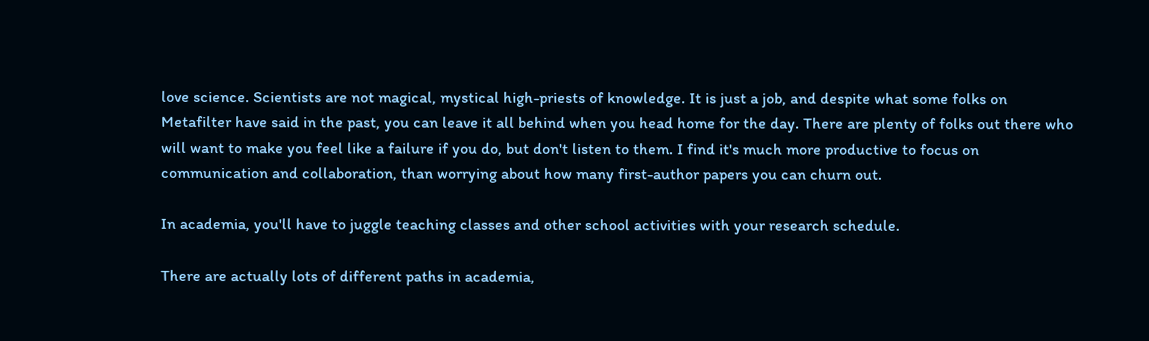love science. Scientists are not magical, mystical high-priests of knowledge. It is just a job, and despite what some folks on Metafilter have said in the past, you can leave it all behind when you head home for the day. There are plenty of folks out there who will want to make you feel like a failure if you do, but don't listen to them. I find it's much more productive to focus on communication and collaboration, than worrying about how many first-author papers you can churn out.

In academia, you'll have to juggle teaching classes and other school activities with your research schedule.

There are actually lots of different paths in academia,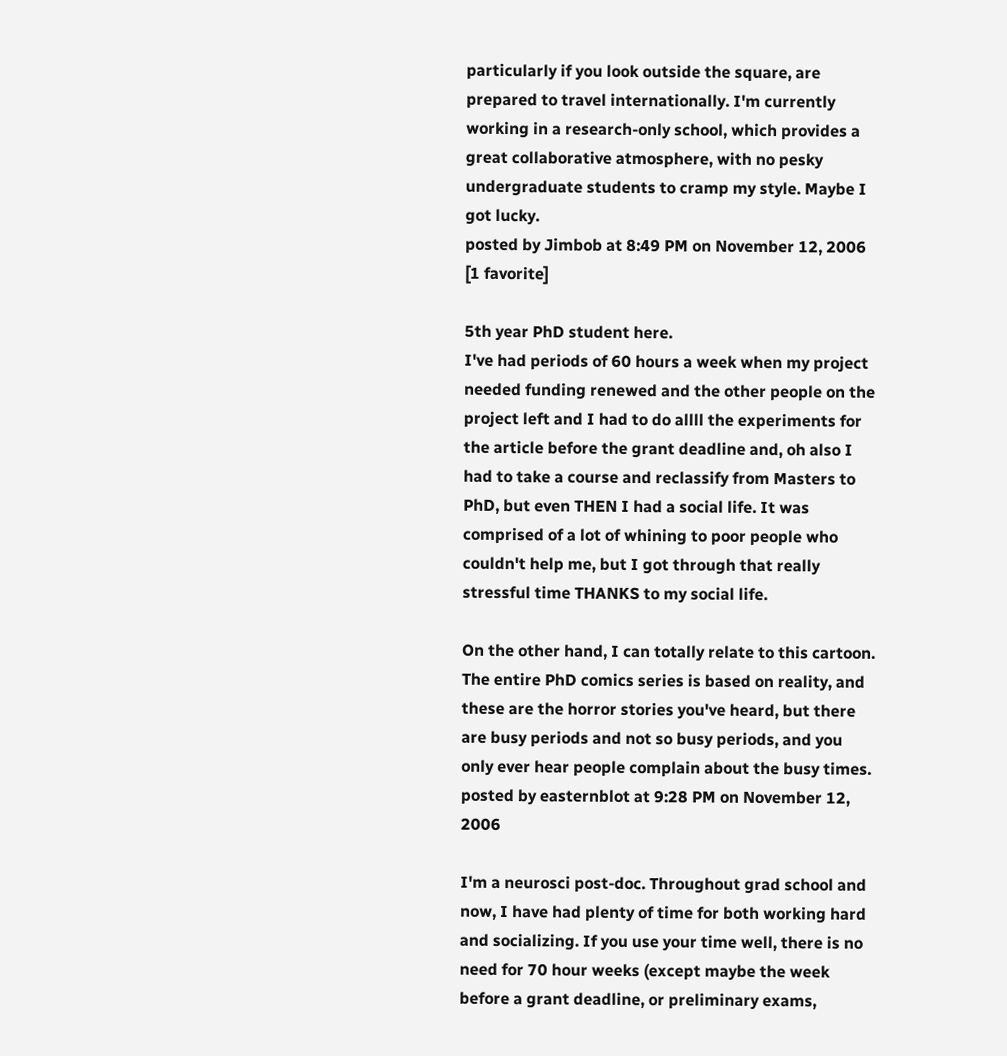particularly if you look outside the square, are prepared to travel internationally. I'm currently working in a research-only school, which provides a great collaborative atmosphere, with no pesky undergraduate students to cramp my style. Maybe I got lucky.
posted by Jimbob at 8:49 PM on November 12, 2006 [1 favorite]

5th year PhD student here.
I've had periods of 60 hours a week when my project needed funding renewed and the other people on the project left and I had to do allll the experiments for the article before the grant deadline and, oh also I had to take a course and reclassify from Masters to PhD, but even THEN I had a social life. It was comprised of a lot of whining to poor people who couldn't help me, but I got through that really stressful time THANKS to my social life.

On the other hand, I can totally relate to this cartoon. The entire PhD comics series is based on reality, and these are the horror stories you've heard, but there are busy periods and not so busy periods, and you only ever hear people complain about the busy times.
posted by easternblot at 9:28 PM on November 12, 2006

I'm a neurosci post-doc. Throughout grad school and now, I have had plenty of time for both working hard and socializing. If you use your time well, there is no need for 70 hour weeks (except maybe the week before a grant deadline, or preliminary exams,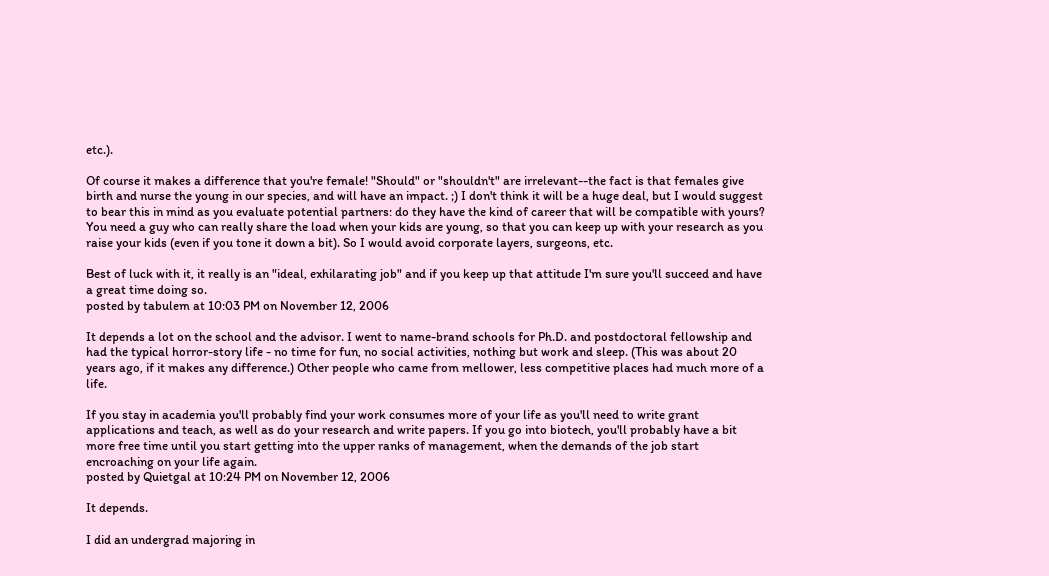etc.).

Of course it makes a difference that you're female! "Should" or "shouldn't" are irrelevant--the fact is that females give birth and nurse the young in our species, and will have an impact. ;) I don't think it will be a huge deal, but I would suggest to bear this in mind as you evaluate potential partners: do they have the kind of career that will be compatible with yours? You need a guy who can really share the load when your kids are young, so that you can keep up with your research as you raise your kids (even if you tone it down a bit). So I would avoid corporate layers, surgeons, etc.

Best of luck with it, it really is an "ideal, exhilarating job" and if you keep up that attitude I'm sure you'll succeed and have a great time doing so.
posted by tabulem at 10:03 PM on November 12, 2006

It depends a lot on the school and the advisor. I went to name-brand schools for Ph.D. and postdoctoral fellowship and had the typical horror-story life - no time for fun, no social activities, nothing but work and sleep. (This was about 20 years ago, if it makes any difference.) Other people who came from mellower, less competitive places had much more of a life.

If you stay in academia you'll probably find your work consumes more of your life as you'll need to write grant applications and teach, as well as do your research and write papers. If you go into biotech, you'll probably have a bit more free time until you start getting into the upper ranks of management, when the demands of the job start encroaching on your life again.
posted by Quietgal at 10:24 PM on November 12, 2006

It depends.

I did an undergrad majoring in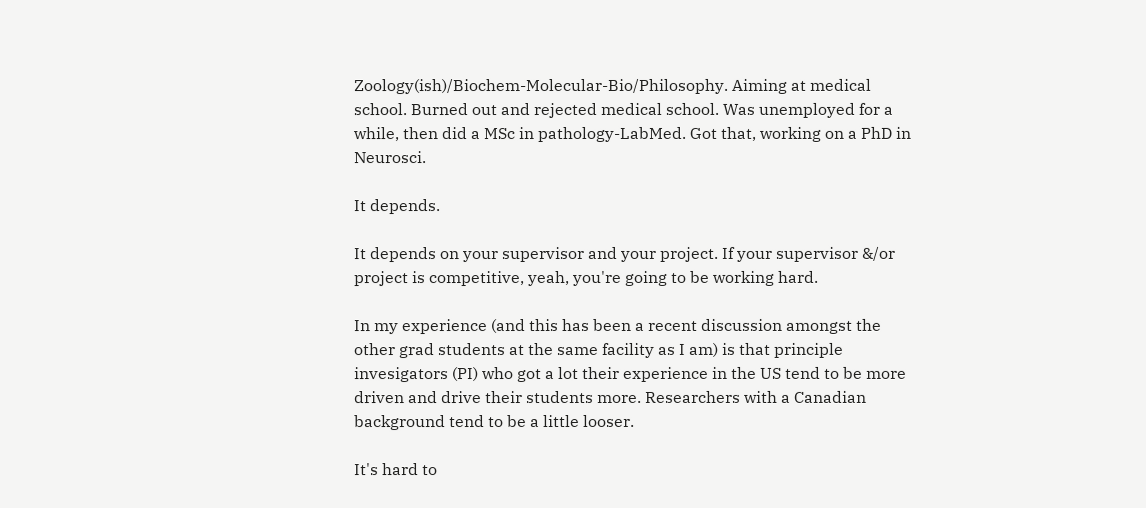Zoology(ish)/Biochem-Molecular-Bio/Philosophy. Aiming at medical school. Burned out and rejected medical school. Was unemployed for a while, then did a MSc in pathology-LabMed. Got that, working on a PhD in Neurosci.

It depends.

It depends on your supervisor and your project. If your supervisor &/or project is competitive, yeah, you're going to be working hard.

In my experience (and this has been a recent discussion amongst the other grad students at the same facility as I am) is that principle invesigators (PI) who got a lot their experience in the US tend to be more driven and drive their students more. Researchers with a Canadian background tend to be a little looser.

It's hard to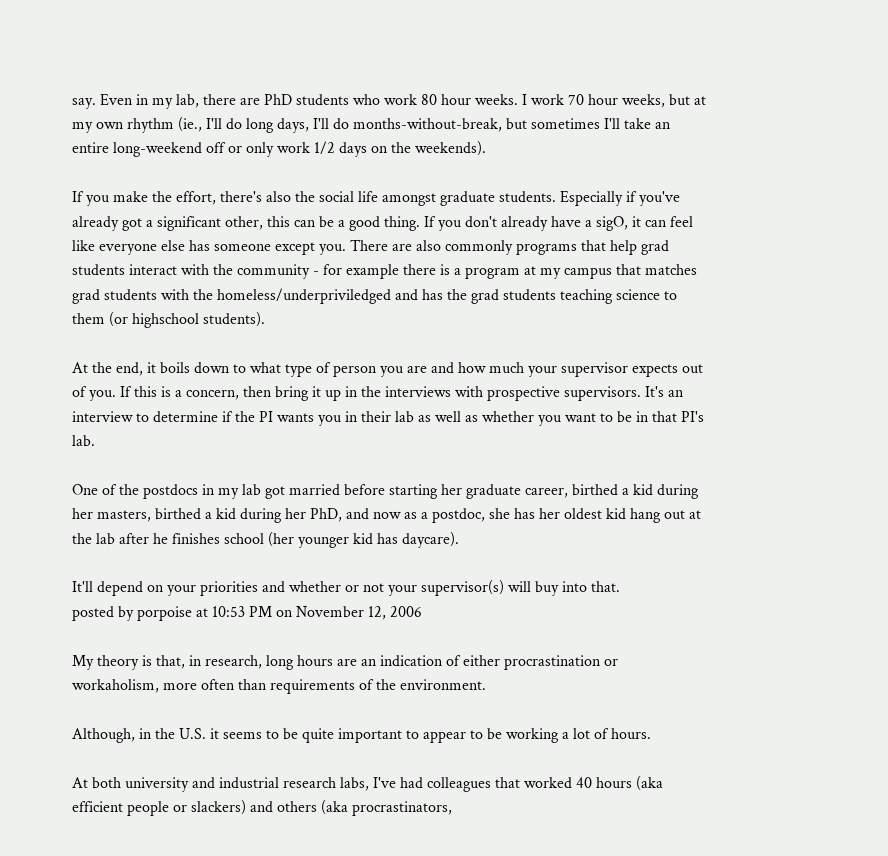say. Even in my lab, there are PhD students who work 80 hour weeks. I work 70 hour weeks, but at my own rhythm (ie., I'll do long days, I'll do months-without-break, but sometimes I'll take an entire long-weekend off or only work 1/2 days on the weekends).

If you make the effort, there's also the social life amongst graduate students. Especially if you've already got a significant other, this can be a good thing. If you don't already have a sigO, it can feel like everyone else has someone except you. There are also commonly programs that help grad students interact with the community - for example there is a program at my campus that matches grad students with the homeless/underpriviledged and has the grad students teaching science to them (or highschool students).

At the end, it boils down to what type of person you are and how much your supervisor expects out of you. If this is a concern, then bring it up in the interviews with prospective supervisors. It's an interview to determine if the PI wants you in their lab as well as whether you want to be in that PI's lab.

One of the postdocs in my lab got married before starting her graduate career, birthed a kid during her masters, birthed a kid during her PhD, and now as a postdoc, she has her oldest kid hang out at the lab after he finishes school (her younger kid has daycare).

It'll depend on your priorities and whether or not your supervisor(s) will buy into that.
posted by porpoise at 10:53 PM on November 12, 2006

My theory is that, in research, long hours are an indication of either procrastination or workaholism, more often than requirements of the environment.

Although, in the U.S. it seems to be quite important to appear to be working a lot of hours.

At both university and industrial research labs, I've had colleagues that worked 40 hours (aka efficient people or slackers) and others (aka procrastinators,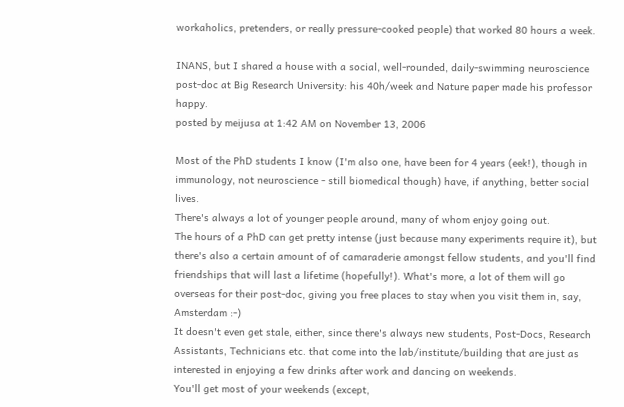workaholics, pretenders, or really pressure-cooked people) that worked 80 hours a week.

INANS, but I shared a house with a social, well-rounded, daily-swimming neuroscience post-doc at Big Research University: his 40h/week and Nature paper made his professor happy.
posted by meijusa at 1:42 AM on November 13, 2006

Most of the PhD students I know (I'm also one, have been for 4 years (eek!), though in immunology, not neuroscience - still biomedical though) have, if anything, better social lives.
There's always a lot of younger people around, many of whom enjoy going out.
The hours of a PhD can get pretty intense (just because many experiments require it), but there's also a certain amount of of camaraderie amongst fellow students, and you'll find friendships that will last a lifetime (hopefully!). What's more, a lot of them will go overseas for their post-doc, giving you free places to stay when you visit them in, say, Amsterdam :-)
It doesn't even get stale, either, since there's always new students, Post-Docs, Research Assistants, Technicians etc. that come into the lab/institute/building that are just as interested in enjoying a few drinks after work and dancing on weekends.
You'll get most of your weekends (except,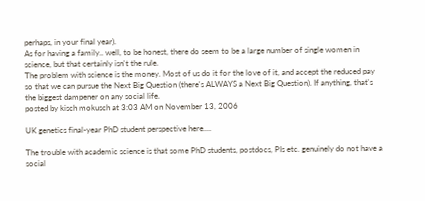perhaps, in your final year).
As for having a family.. well, to be honest, there do seem to be a large number of single women in science, but that certainly isn't the rule.
The problem with science is the money. Most of us do it for the love of it, and accept the reduced pay so that we can pursue the Next Big Question (there's ALWAYS a Next Big Question). If anything, that's the biggest dampener on any social life.
posted by kisch mokusch at 3:03 AM on November 13, 2006

UK genetics final-year PhD student perspective here....

The trouble with academic science is that some PhD students, postdocs, PIs etc. genuinely do not have a social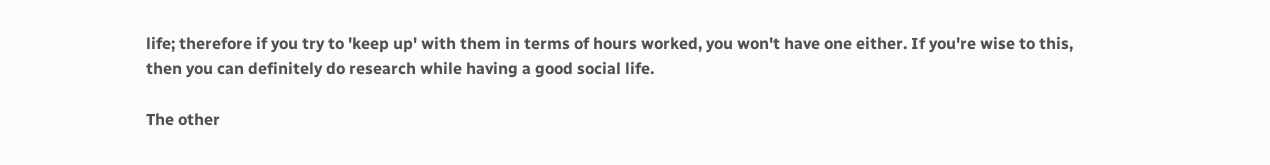life; therefore if you try to 'keep up' with them in terms of hours worked, you won't have one either. If you're wise to this, then you can definitely do research while having a good social life.

The other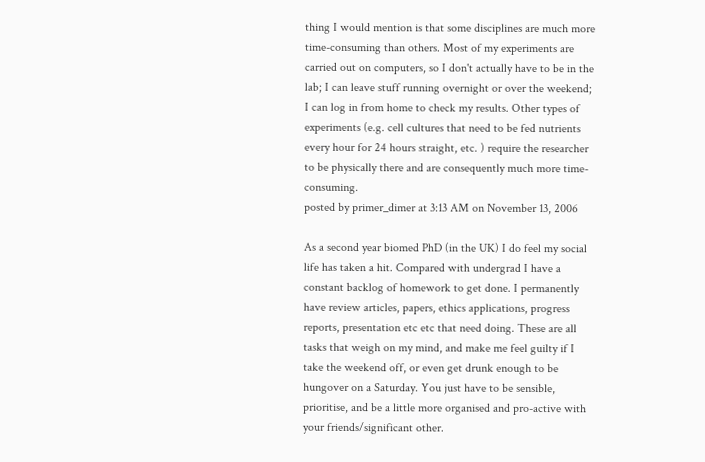thing I would mention is that some disciplines are much more time-consuming than others. Most of my experiments are carried out on computers, so I don't actually have to be in the lab; I can leave stuff running overnight or over the weekend; I can log in from home to check my results. Other types of experiments (e.g. cell cultures that need to be fed nutrients every hour for 24 hours straight, etc. ) require the researcher to be physically there and are consequently much more time-consuming.
posted by primer_dimer at 3:13 AM on November 13, 2006

As a second year biomed PhD (in the UK) I do feel my social life has taken a hit. Compared with undergrad I have a constant backlog of homework to get done. I permanently have review articles, papers, ethics applications, progress reports, presentation etc etc that need doing. These are all tasks that weigh on my mind, and make me feel guilty if I take the weekend off, or even get drunk enough to be hungover on a Saturday. You just have to be sensible, prioritise, and be a little more organised and pro-active with your friends/significant other.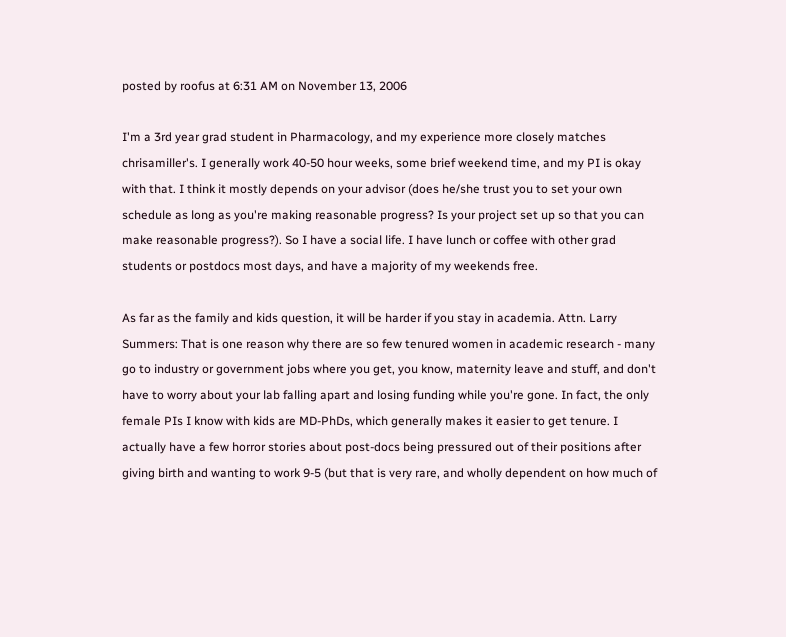posted by roofus at 6:31 AM on November 13, 2006

I'm a 3rd year grad student in Pharmacology, and my experience more closely matches chrisamiller's. I generally work 40-50 hour weeks, some brief weekend time, and my PI is okay with that. I think it mostly depends on your advisor (does he/she trust you to set your own schedule as long as you're making reasonable progress? Is your project set up so that you can make reasonable progress?). So I have a social life. I have lunch or coffee with other grad students or postdocs most days, and have a majority of my weekends free.

As far as the family and kids question, it will be harder if you stay in academia. Attn. Larry Summers: That is one reason why there are so few tenured women in academic research - many go to industry or government jobs where you get, you know, maternity leave and stuff, and don't have to worry about your lab falling apart and losing funding while you're gone. In fact, the only female PIs I know with kids are MD-PhDs, which generally makes it easier to get tenure. I actually have a few horror stories about post-docs being pressured out of their positions after giving birth and wanting to work 9-5 (but that is very rare, and wholly dependent on how much of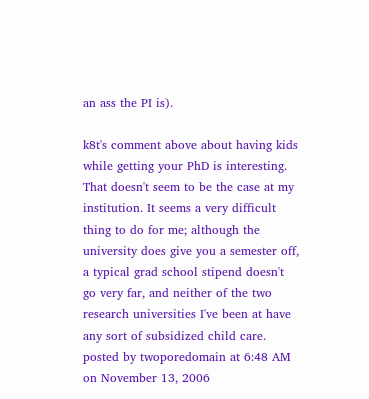an ass the PI is).

k8t's comment above about having kids while getting your PhD is interesting. That doesn't seem to be the case at my institution. It seems a very difficult thing to do for me; although the university does give you a semester off, a typical grad school stipend doesn't go very far, and neither of the two research universities I've been at have any sort of subsidized child care.
posted by twoporedomain at 6:48 AM on November 13, 2006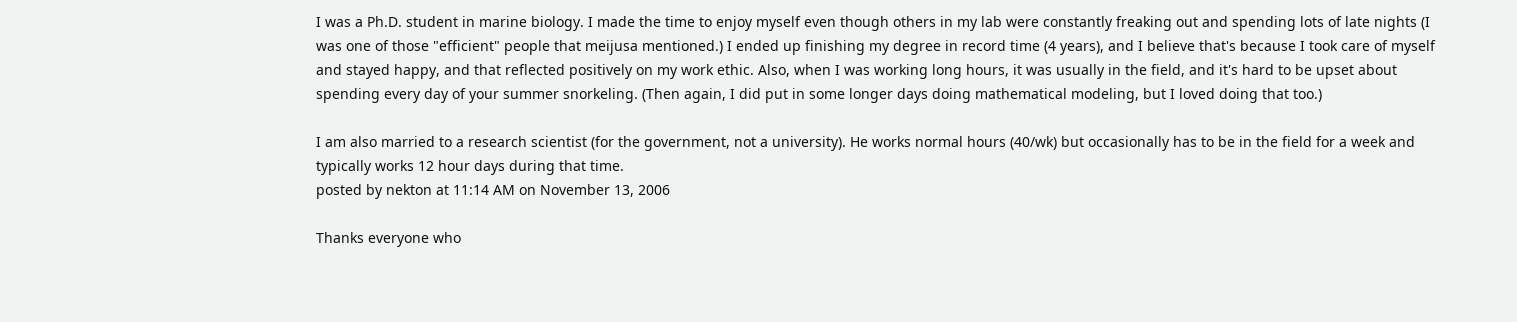I was a Ph.D. student in marine biology. I made the time to enjoy myself even though others in my lab were constantly freaking out and spending lots of late nights (I was one of those "efficient" people that meijusa mentioned.) I ended up finishing my degree in record time (4 years), and I believe that's because I took care of myself and stayed happy, and that reflected positively on my work ethic. Also, when I was working long hours, it was usually in the field, and it's hard to be upset about spending every day of your summer snorkeling. (Then again, I did put in some longer days doing mathematical modeling, but I loved doing that too.)

I am also married to a research scientist (for the government, not a university). He works normal hours (40/wk) but occasionally has to be in the field for a week and typically works 12 hour days during that time.
posted by nekton at 11:14 AM on November 13, 2006

Thanks everyone who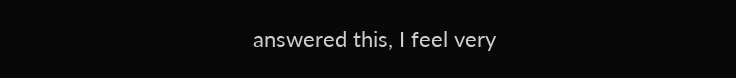answered this, I feel very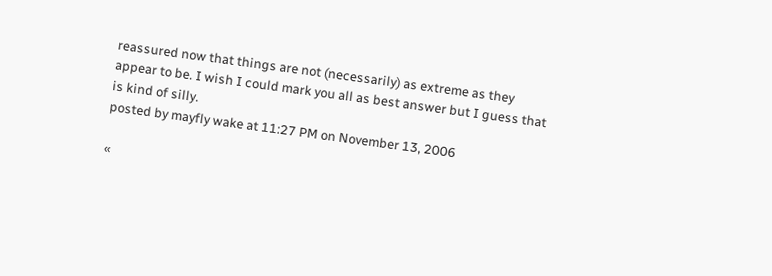reassured now that things are not (necessarily) as extreme as they appear to be. I wish I could mark you all as best answer but I guess that is kind of silly.
posted by mayfly wake at 11:27 PM on November 13, 2006

«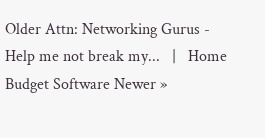Older Attn: Networking Gurus - Help me not break my...   |   Home Budget Software Newer »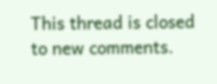This thread is closed to new comments.